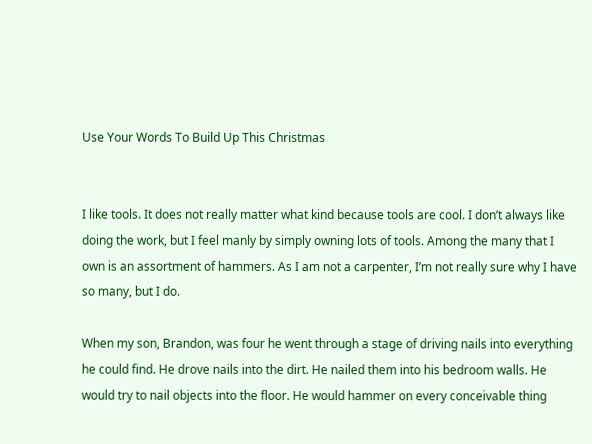Use Your Words To Build Up This Christmas


I like tools. It does not really matter what kind because tools are cool. I don’t always like doing the work, but I feel manly by simply owning lots of tools. Among the many that I own is an assortment of hammers. As I am not a carpenter, I’m not really sure why I have so many, but I do.

When my son, Brandon, was four he went through a stage of driving nails into everything he could find. He drove nails into the dirt. He nailed them into his bedroom walls. He would try to nail objects into the floor. He would hammer on every conceivable thing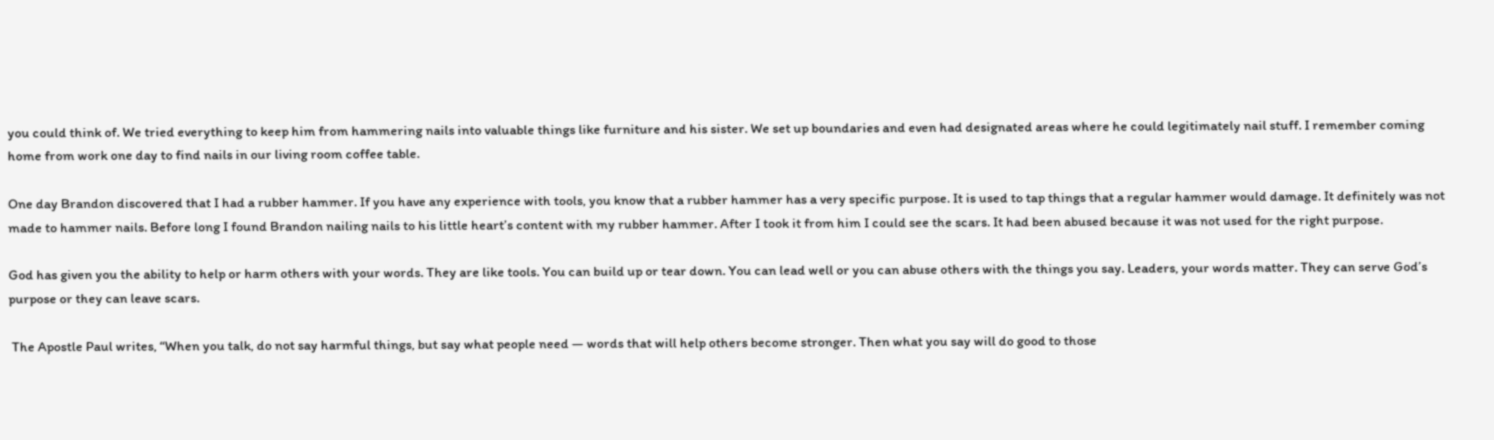you could think of. We tried everything to keep him from hammering nails into valuable things like furniture and his sister. We set up boundaries and even had designated areas where he could legitimately nail stuff. I remember coming home from work one day to find nails in our living room coffee table.

One day Brandon discovered that I had a rubber hammer. If you have any experience with tools, you know that a rubber hammer has a very specific purpose. It is used to tap things that a regular hammer would damage. It definitely was not made to hammer nails. Before long I found Brandon nailing nails to his little heart’s content with my rubber hammer. After I took it from him I could see the scars. It had been abused because it was not used for the right purpose.

God has given you the ability to help or harm others with your words. They are like tools. You can build up or tear down. You can lead well or you can abuse others with the things you say. Leaders, your words matter. They can serve God’s purpose or they can leave scars.

 The Apostle Paul writes, “When you talk, do not say harmful things, but say what people need — words that will help others become stronger. Then what you say will do good to those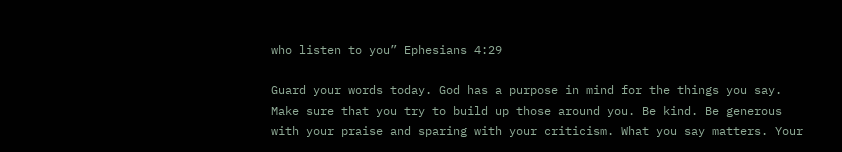who listen to you” Ephesians 4:29

Guard your words today. God has a purpose in mind for the things you say. Make sure that you try to build up those around you. Be kind. Be generous with your praise and sparing with your criticism. What you say matters. Your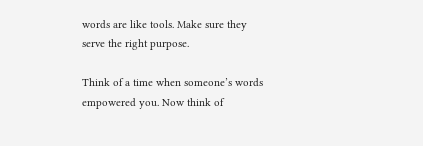words are like tools. Make sure they serve the right purpose.

Think of a time when someone’s words empowered you. Now think of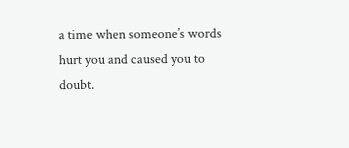a time when someone’s words hurt you and caused you to doubt.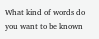What kind of words do you want to be known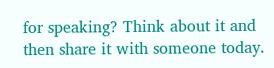for speaking? Think about it and then share it with someone today.